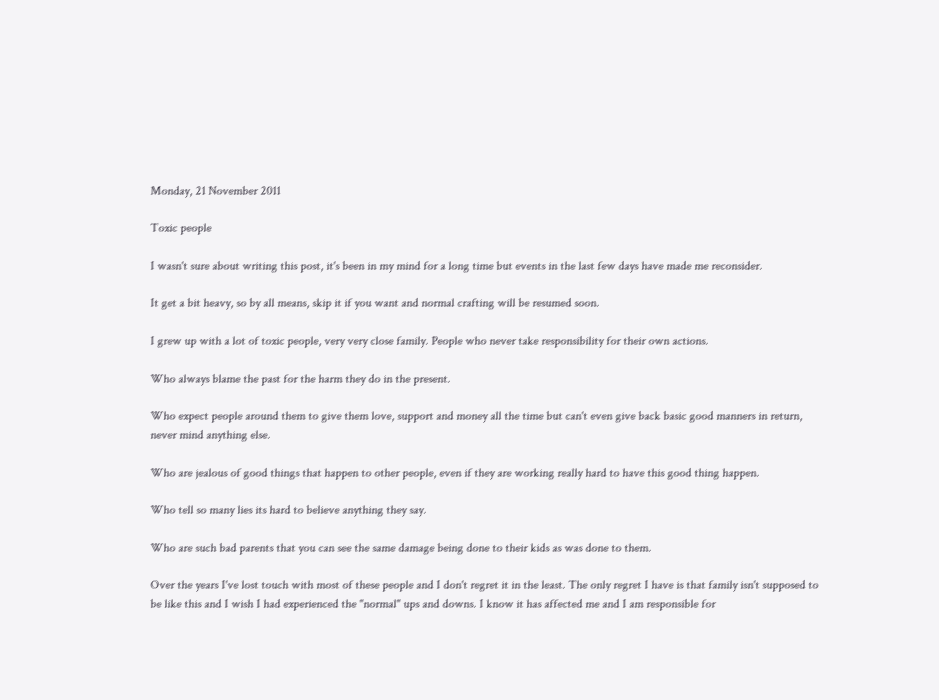Monday, 21 November 2011

Toxic people

I wasn't sure about writing this post, it's been in my mind for a long time but events in the last few days have made me reconsider.

It get a bit heavy, so by all means, skip it if you want and normal crafting will be resumed soon.

I grew up with a lot of toxic people, very very close family. People who never take responsibility for their own actions.

Who always blame the past for the harm they do in the present.

Who expect people around them to give them love, support and money all the time but can't even give back basic good manners in return, never mind anything else.

Who are jealous of good things that happen to other people, even if they are working really hard to have this good thing happen.

Who tell so many lies its hard to believe anything they say.

Who are such bad parents that you can see the same damage being done to their kids as was done to them.

Over the years I've lost touch with most of these people and I don't regret it in the least. The only regret I have is that family isn't supposed to be like this and I wish I had experienced the "normal" ups and downs. I know it has affected me and I am responsible for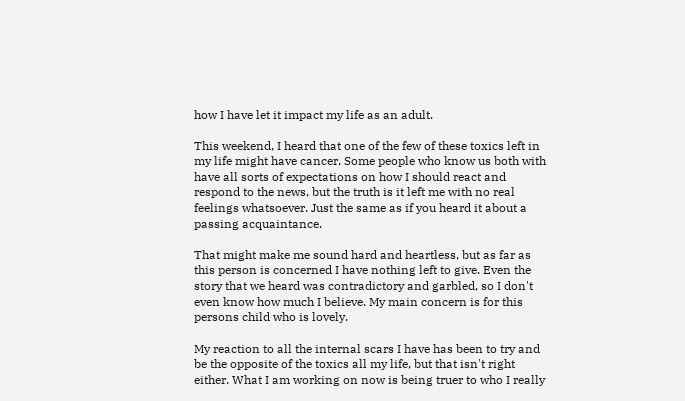how I have let it impact my life as an adult.

This weekend, I heard that one of the few of these toxics left in my life might have cancer. Some people who know us both with have all sorts of expectations on how I should react and respond to the news, but the truth is it left me with no real feelings whatsoever. Just the same as if you heard it about a passing acquaintance.

That might make me sound hard and heartless, but as far as this person is concerned I have nothing left to give. Even the story that we heard was contradictory and garbled, so I don't even know how much I believe. My main concern is for this persons child who is lovely.

My reaction to all the internal scars I have has been to try and be the opposite of the toxics all my life, but that isn't right either. What I am working on now is being truer to who I really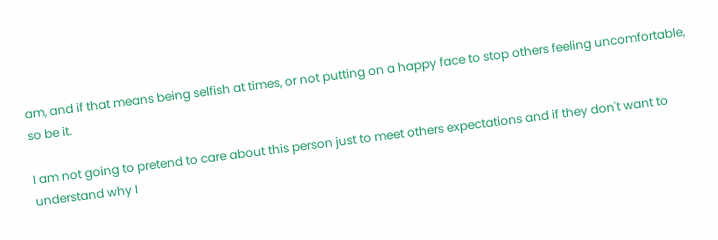am, and if that means being selfish at times, or not putting on a happy face to stop others feeling uncomfortable, so be it.

I am not going to pretend to care about this person just to meet others expectations and if they don't want to understand why I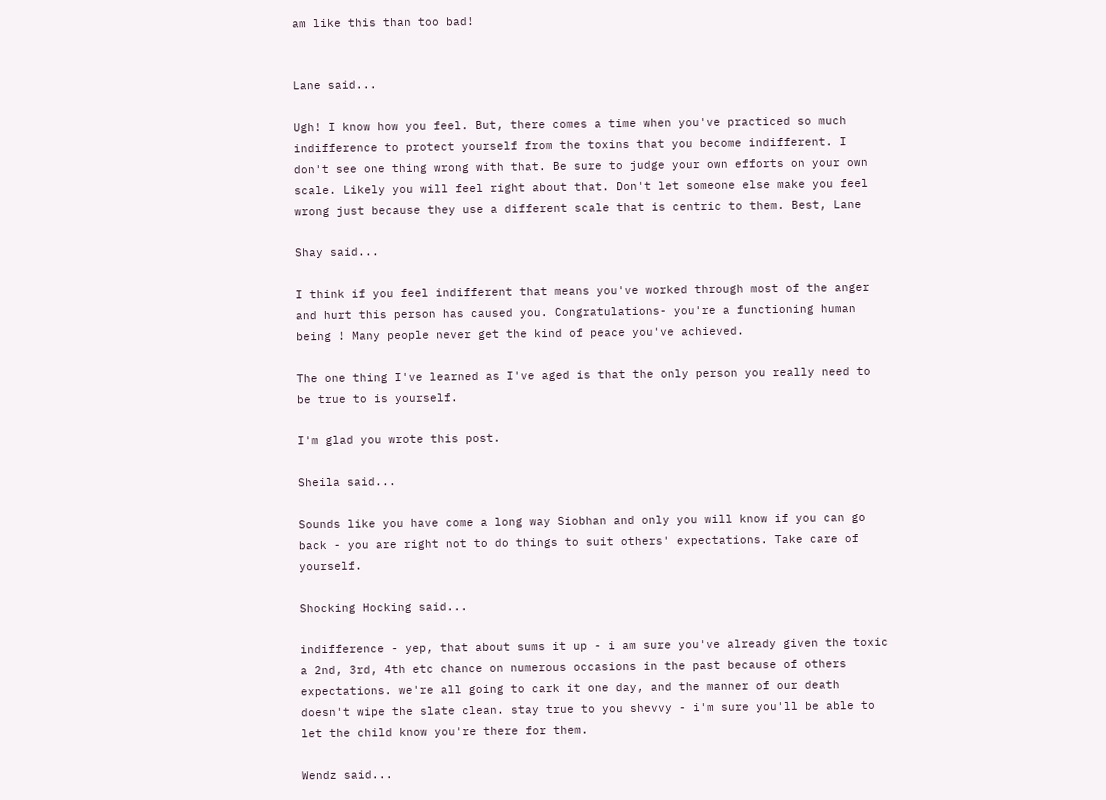am like this than too bad!


Lane said...

Ugh! I know how you feel. But, there comes a time when you've practiced so much indifference to protect yourself from the toxins that you become indifferent. I don't see one thing wrong with that. Be sure to judge your own efforts on your own scale. Likely you will feel right about that. Don't let someone else make you feel wrong just because they use a different scale that is centric to them. Best, Lane

Shay said...

I think if you feel indifferent that means you've worked through most of the anger and hurt this person has caused you. Congratulations- you're a functioning human being ! Many people never get the kind of peace you've achieved.

The one thing I've learned as I've aged is that the only person you really need to be true to is yourself.

I'm glad you wrote this post.

Sheila said...

Sounds like you have come a long way Siobhan and only you will know if you can go back - you are right not to do things to suit others' expectations. Take care of yourself.

Shocking Hocking said...

indifference - yep, that about sums it up - i am sure you've already given the toxic a 2nd, 3rd, 4th etc chance on numerous occasions in the past because of others expectations. we're all going to cark it one day, and the manner of our death doesn't wipe the slate clean. stay true to you shevvy - i'm sure you'll be able to let the child know you're there for them.

Wendz said...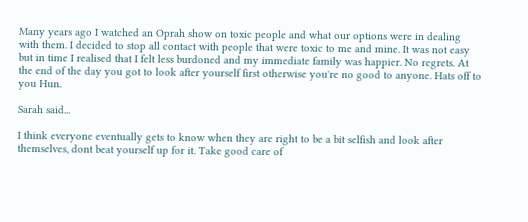Many years ago I watched an Oprah show on toxic people and what our options were in dealing with them. I decided to stop all contact with people that were toxic to me and mine. It was not easy but in time I realised that I felt less burdoned and my immediate family was happier. No regrets. At the end of the day you got to look after yourself first otherwise you're no good to anyone. Hats off to you Hun.

Sarah said...

I think everyone eventually gets to know when they are right to be a bit selfish and look after themselves, dont beat yourself up for it. Take good care of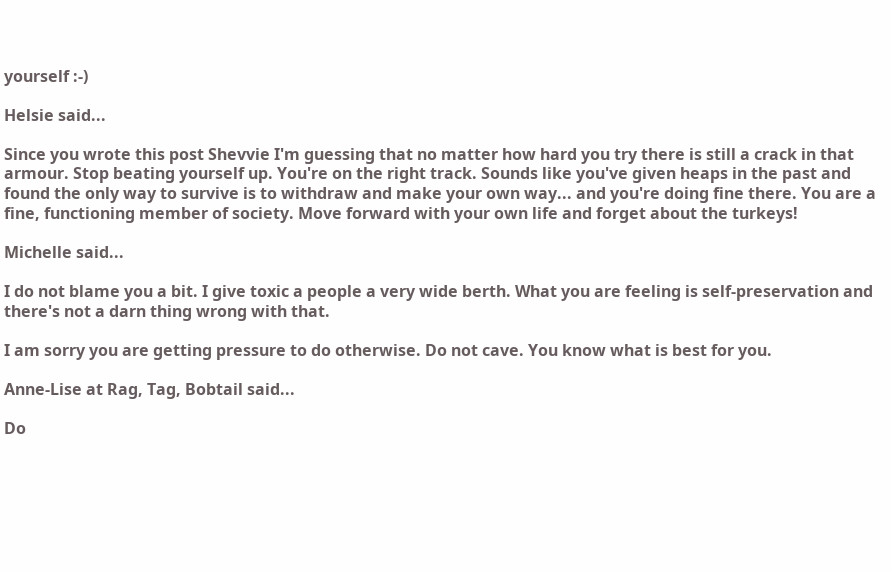yourself :-)

Helsie said...

Since you wrote this post Shevvie I'm guessing that no matter how hard you try there is still a crack in that armour. Stop beating yourself up. You're on the right track. Sounds like you've given heaps in the past and found the only way to survive is to withdraw and make your own way... and you're doing fine there. You are a fine, functioning member of society. Move forward with your own life and forget about the turkeys!

Michelle said...

I do not blame you a bit. I give toxic a people a very wide berth. What you are feeling is self-preservation and there's not a darn thing wrong with that.

I am sorry you are getting pressure to do otherwise. Do not cave. You know what is best for you.

Anne-Lise at Rag, Tag, Bobtail said...

Do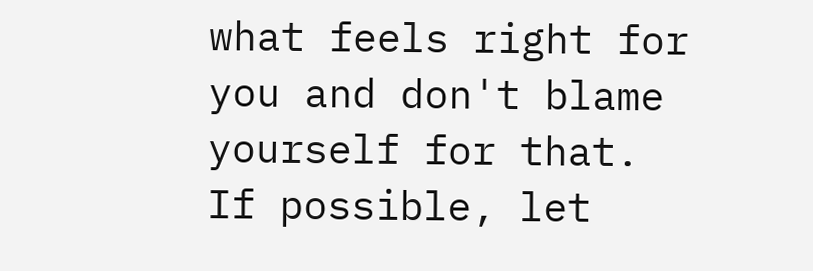what feels right for you and don't blame yourself for that. If possible, let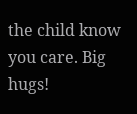the child know you care. Big hugs!